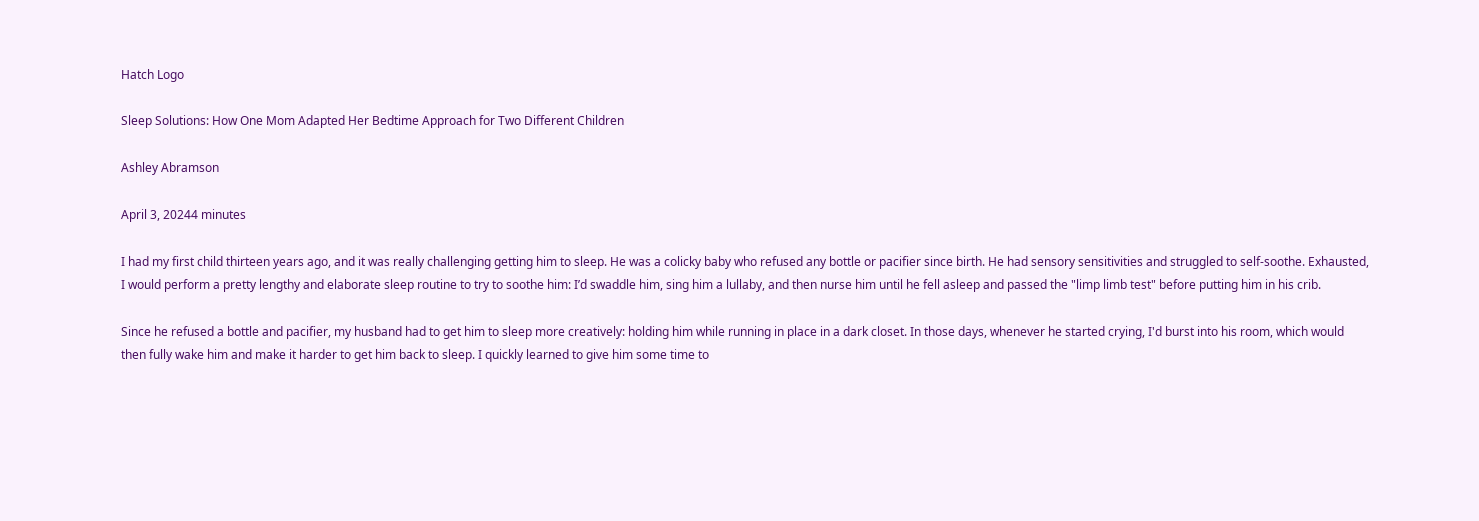Hatch Logo

Sleep Solutions: How One Mom Adapted Her Bedtime Approach for Two Different Children

Ashley Abramson

April 3, 20244 minutes

I had my first child thirteen years ago, and it was really challenging getting him to sleep. He was a colicky baby who refused any bottle or pacifier since birth. He had sensory sensitivities and struggled to self-soothe. Exhausted, I would perform a pretty lengthy and elaborate sleep routine to try to soothe him: I’d swaddle him, sing him a lullaby, and then nurse him until he fell asleep and passed the "limp limb test" before putting him in his crib.

Since he refused a bottle and pacifier, my husband had to get him to sleep more creatively: holding him while running in place in a dark closet. In those days, whenever he started crying, I'd burst into his room, which would then fully wake him and make it harder to get him back to sleep. I quickly learned to give him some time to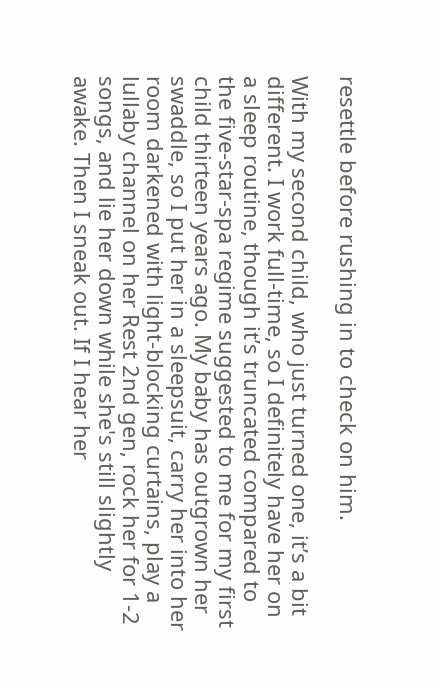resettle before rushing in to check on him.

With my second child, who just turned one, it’s a bit different. I work full-time, so I definitely have her on a sleep routine, though it’s truncated compared to the five-star-spa regime suggested to me for my first child thirteen years ago. My baby has outgrown her swaddle, so I put her in a sleepsuit, carry her into her room darkened with light-blocking curtains, play a lullaby channel on her Rest 2nd gen, rock her for 1-2 songs, and lie her down while she's still slightly awake. Then I sneak out. If I hear her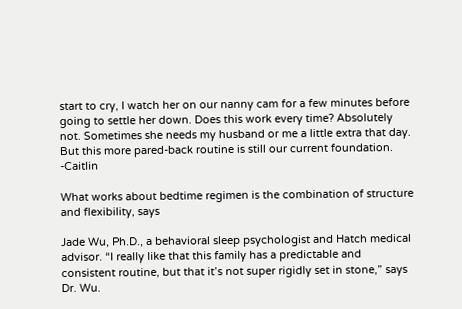start to cry, I watch her on our nanny cam for a few minutes before going to settle her down. Does this work every time? Absolutely not. Sometimes she needs my husband or me a little extra that day. But this more pared-back routine is still our current foundation. -Caitlin

What works about bedtime regimen is the combination of structure and flexibility, says

Jade Wu, Ph.D., a behavioral sleep psychologist and Hatch medical advisor. “I really like that this family has a predictable and consistent routine, but that it’s not super rigidly set in stone,” says Dr. Wu.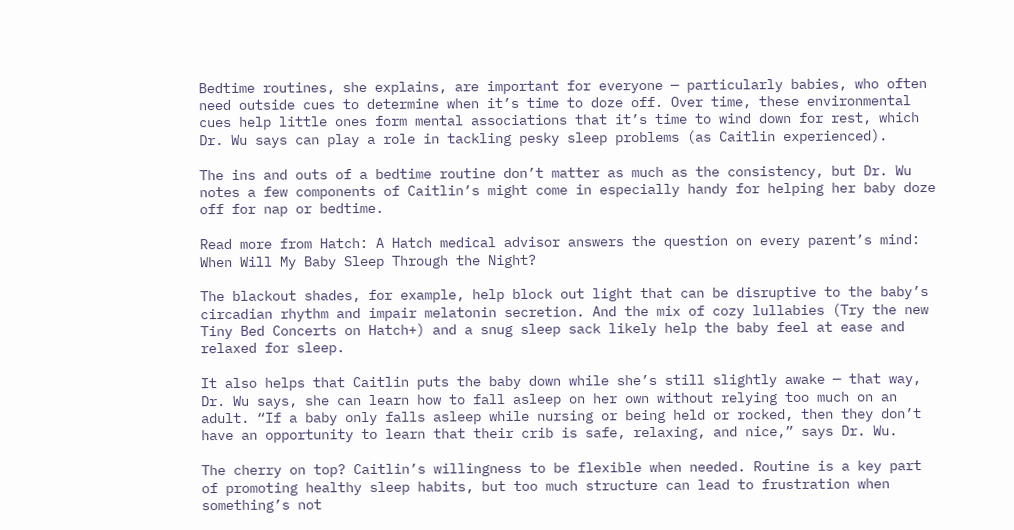Bedtime routines, she explains, are important for everyone — particularly babies, who often need outside cues to determine when it’s time to doze off. Over time, these environmental cues help little ones form mental associations that it’s time to wind down for rest, which Dr. Wu says can play a role in tackling pesky sleep problems (as Caitlin experienced).

The ins and outs of a bedtime routine don’t matter as much as the consistency, but Dr. Wu notes a few components of Caitlin’s might come in especially handy for helping her baby doze off for nap or bedtime.

Read more from Hatch: A Hatch medical advisor answers the question on every parent’s mind: When Will My Baby Sleep Through the Night?

The blackout shades, for example, help block out light that can be disruptive to the baby’s circadian rhythm and impair melatonin secretion. And the mix of cozy lullabies (Try the new Tiny Bed Concerts on Hatch+) and a snug sleep sack likely help the baby feel at ease and relaxed for sleep.

It also helps that Caitlin puts the baby down while she’s still slightly awake — that way, Dr. Wu says, she can learn how to fall asleep on her own without relying too much on an adult. “If a baby only falls asleep while nursing or being held or rocked, then they don’t have an opportunity to learn that their crib is safe, relaxing, and nice,” says Dr. Wu.

The cherry on top? Caitlin’s willingness to be flexible when needed. Routine is a key part of promoting healthy sleep habits, but too much structure can lead to frustration when something’s not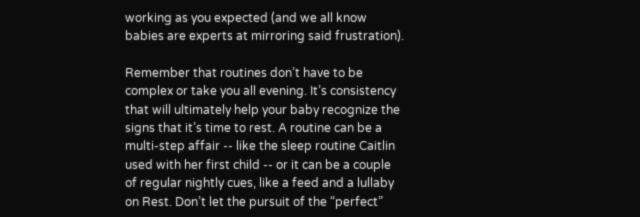working as you expected (and we all know babies are experts at mirroring said frustration).

Remember that routines don’t have to be complex or take you all evening. It’s consistency that will ultimately help your baby recognize the signs that it’s time to rest. A routine can be a multi-step affair -- like the sleep routine Caitlin used with her first child -- or it can be a couple of regular nightly cues, like a feed and a lullaby on Rest. Don’t let the pursuit of the “perfect”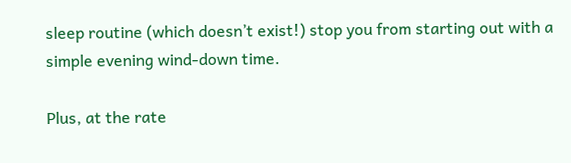sleep routine (which doesn’t exist!) stop you from starting out with a simple evening wind-down time.

Plus, at the rate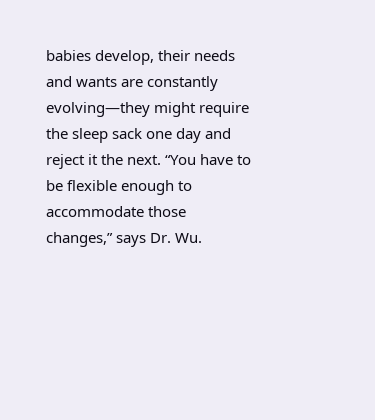babies develop, their needs and wants are constantly evolving—they might require the sleep sack one day and reject it the next. “You have to be flexible enough to accommodate those changes,” says Dr. Wu.